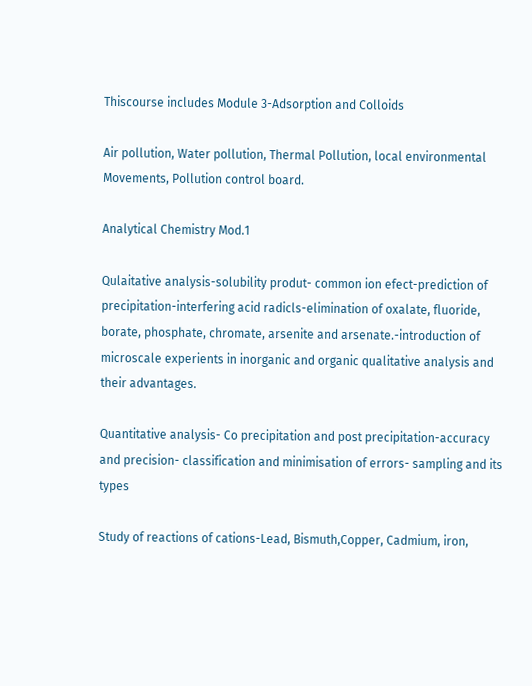Thiscourse includes Module 3-Adsorption and Colloids

Air pollution, Water pollution, Thermal Pollution, local environmental Movements, Pollution control board.

Analytical Chemistry Mod.1

Qulaitative analysis-solubility produt- common ion efect-prediction of precipitation-interfering acid radicls-elimination of oxalate, fluoride, borate, phosphate, chromate, arsenite and arsenate.-introduction of microscale experients in inorganic and organic qualitative analysis and their advantages.

Quantitative analysis- Co precipitation and post precipitation-accuracy and precision- classification and minimisation of errors- sampling and its types

Study of reactions of cations-Lead, Bismuth,Copper, Cadmium, iron,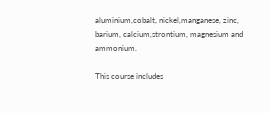aluminium,cobalt, nickel,manganese, zinc, barium, calcium,strontium, magnesium and ammonium.

This course includes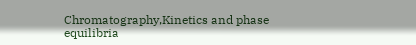Chromatography,Kinetics and phase equilibria